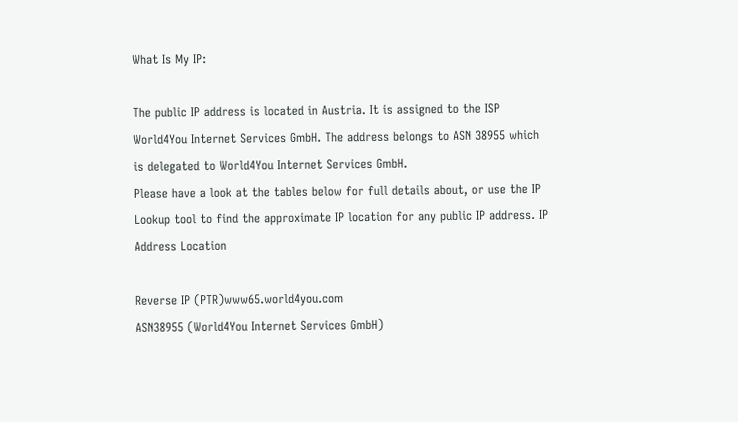What Is My IP:

The public IP address is located in Austria. It is assigned to the ISP World4You Internet Services GmbH. The address belongs to ASN 38955 which is delegated to World4You Internet Services GmbH.
Please have a look at the tables below for full details about, or use the IP Lookup tool to find the approximate IP location for any public IP address. IP Address Location

Reverse IP (PTR)www65.world4you.com
ASN38955 (World4You Internet Services GmbH)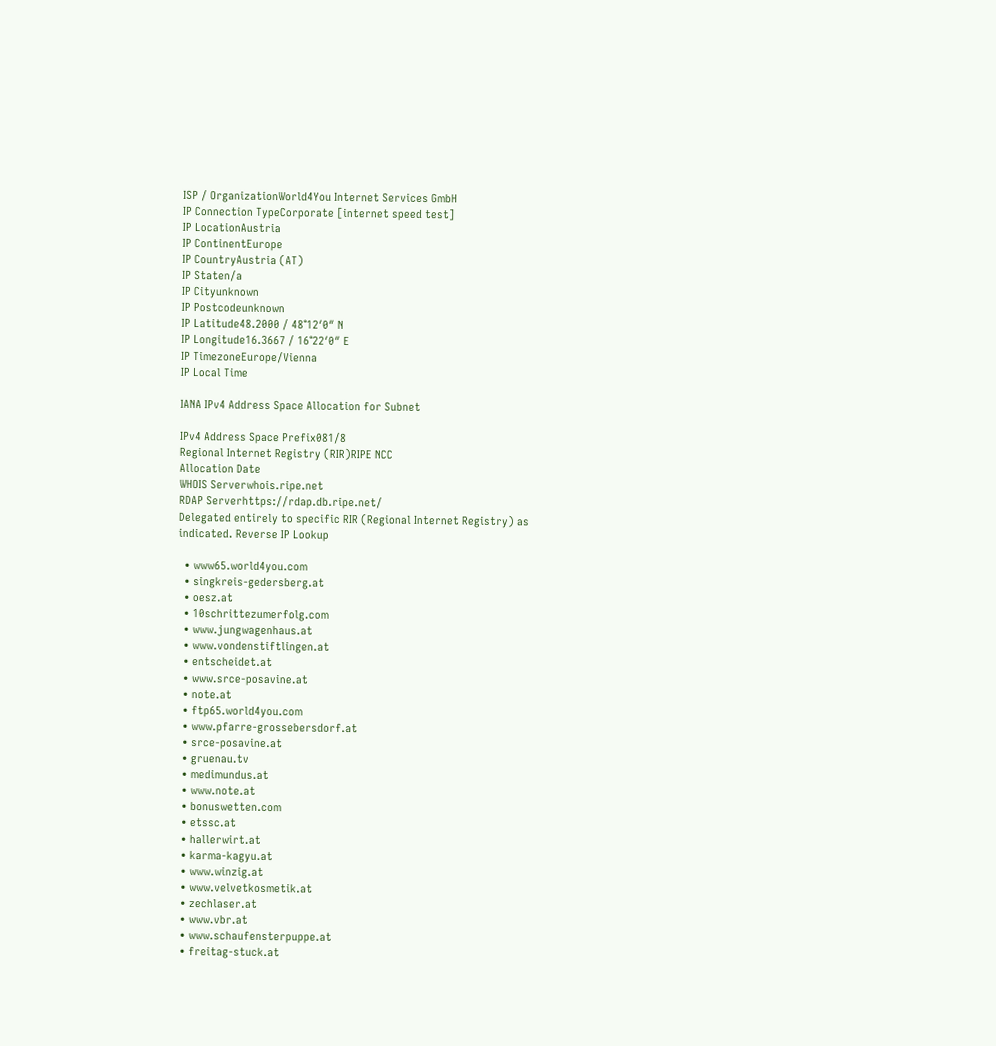ISP / OrganizationWorld4You Internet Services GmbH
IP Connection TypeCorporate [internet speed test]
IP LocationAustria
IP ContinentEurope
IP CountryAustria (AT)
IP Staten/a
IP Cityunknown
IP Postcodeunknown
IP Latitude48.2000 / 48°12′0″ N
IP Longitude16.3667 / 16°22′0″ E
IP TimezoneEurope/Vienna
IP Local Time

IANA IPv4 Address Space Allocation for Subnet

IPv4 Address Space Prefix081/8
Regional Internet Registry (RIR)RIPE NCC
Allocation Date
WHOIS Serverwhois.ripe.net
RDAP Serverhttps://rdap.db.ripe.net/
Delegated entirely to specific RIR (Regional Internet Registry) as indicated. Reverse IP Lookup

  • www65.world4you.com
  • singkreis-gedersberg.at
  • oesz.at
  • 10schrittezumerfolg.com
  • www.jungwagenhaus.at
  • www.vondenstiftlingen.at
  • entscheidet.at
  • www.srce-posavine.at
  • note.at
  • ftp65.world4you.com
  • www.pfarre-grossebersdorf.at
  • srce-posavine.at
  • gruenau.tv
  • medimundus.at
  • www.note.at
  • bonuswetten.com
  • etssc.at
  • hallerwirt.at
  • karma-kagyu.at
  • www.winzig.at
  • www.velvetkosmetik.at
  • zechlaser.at
  • www.vbr.at
  • www.schaufensterpuppe.at
  • freitag-stuck.at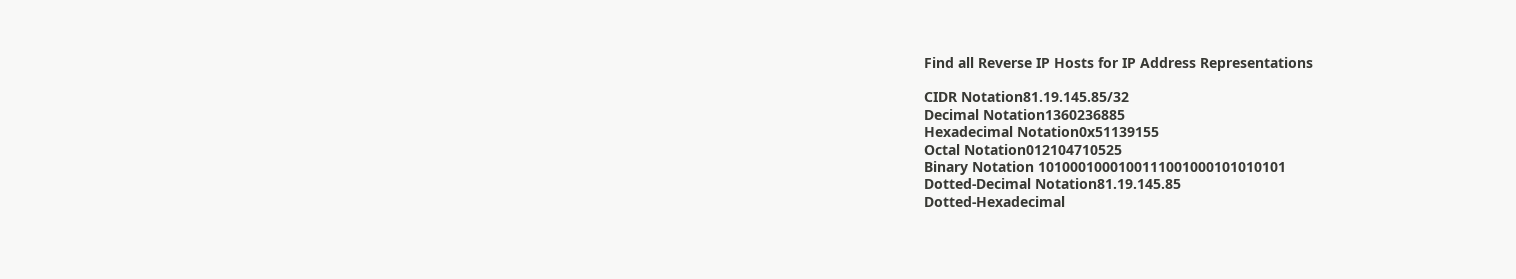Find all Reverse IP Hosts for IP Address Representations

CIDR Notation81.19.145.85/32
Decimal Notation1360236885
Hexadecimal Notation0x51139155
Octal Notation012104710525
Binary Notation 1010001000100111001000101010101
Dotted-Decimal Notation81.19.145.85
Dotted-Hexadecimal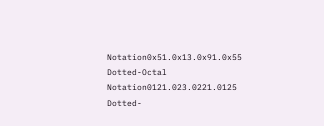Notation0x51.0x13.0x91.0x55
Dotted-Octal Notation0121.023.0221.0125
Dotted-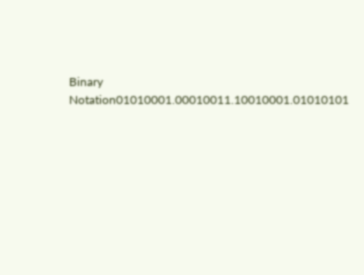Binary Notation01010001.00010011.10010001.01010101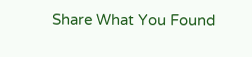Share What You Found